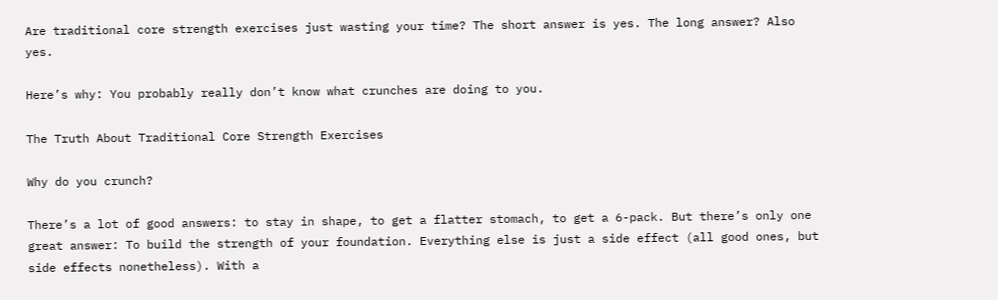Are traditional core strength exercises just wasting your time? The short answer is yes. The long answer? Also yes.

Here’s why: You probably really don’t know what crunches are doing to you.

The Truth About Traditional Core Strength Exercises

Why do you crunch?

There’s a lot of good answers: to stay in shape, to get a flatter stomach, to get a 6-pack. But there’s only one great answer: To build the strength of your foundation. Everything else is just a side effect (all good ones, but side effects nonetheless). With a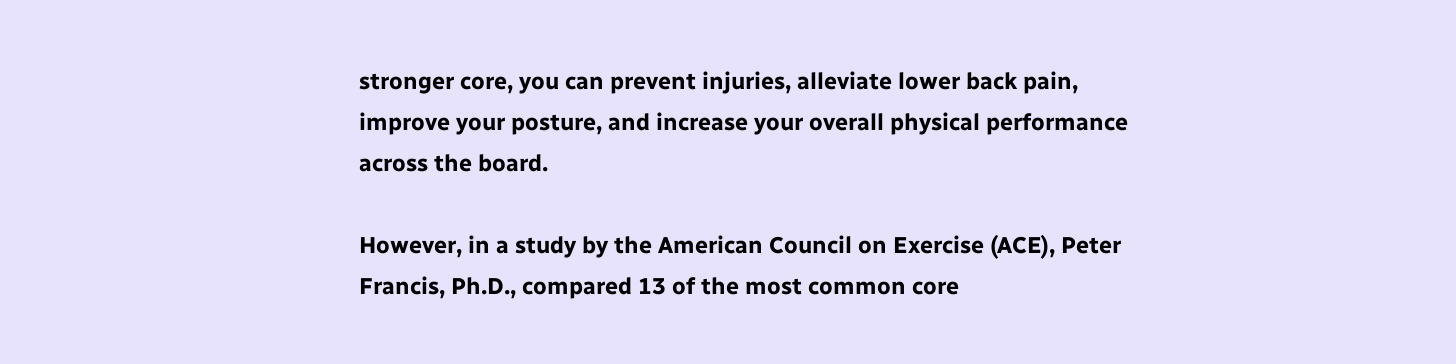stronger core, you can prevent injuries, alleviate lower back pain, improve your posture, and increase your overall physical performance across the board.

However, in a study by the American Council on Exercise (ACE), Peter Francis, Ph.D., compared 13 of the most common core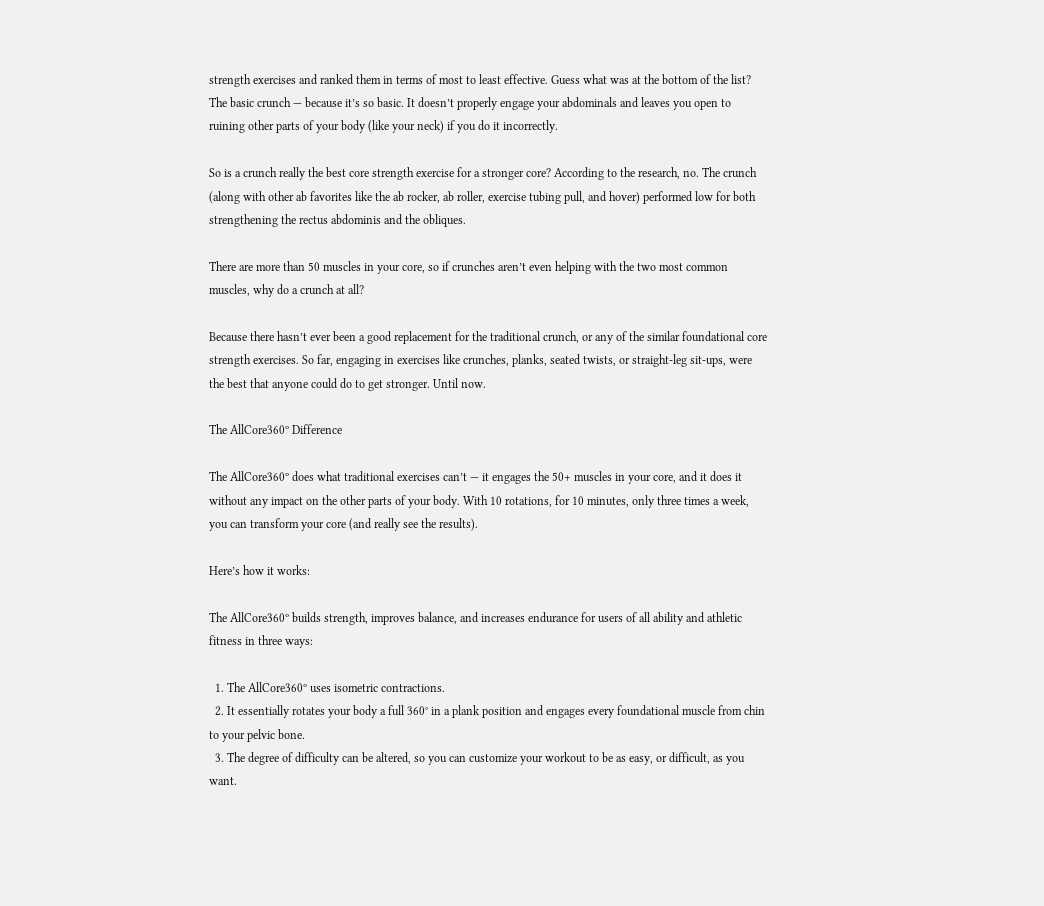strength exercises and ranked them in terms of most to least effective. Guess what was at the bottom of the list? The basic crunch — because it’s so basic. It doesn’t properly engage your abdominals and leaves you open to ruining other parts of your body (like your neck) if you do it incorrectly.

So is a crunch really the best core strength exercise for a stronger core? According to the research, no. The crunch (along with other ab favorites like the ab rocker, ab roller, exercise tubing pull, and hover) performed low for both strengthening the rectus abdominis and the obliques.

There are more than 50 muscles in your core, so if crunches aren’t even helping with the two most common muscles, why do a crunch at all?

Because there hasn’t ever been a good replacement for the traditional crunch, or any of the similar foundational core strength exercises. So far, engaging in exercises like crunches, planks, seated twists, or straight-leg sit-ups, were the best that anyone could do to get stronger. Until now.

The AllCore360º Difference

The AllCore360º does what traditional exercises can’t — it engages the 50+ muscles in your core, and it does it without any impact on the other parts of your body. With 10 rotations, for 10 minutes, only three times a week, you can transform your core (and really see the results).

Here’s how it works:

The AllCore360º builds strength, improves balance, and increases endurance for users of all ability and athletic fitness in three ways:

  1. The AllCore360º uses isometric contractions.
  2. It essentially rotates your body a full 360° in a plank position and engages every foundational muscle from chin to your pelvic bone.
  3. The degree of difficulty can be altered, so you can customize your workout to be as easy, or difficult, as you want.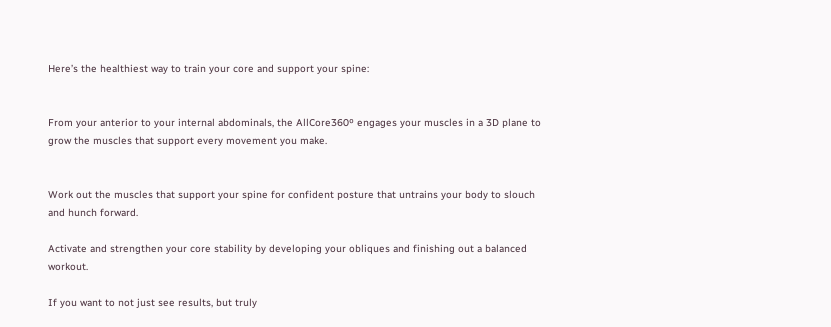Here’s the healthiest way to train your core and support your spine:


From your anterior to your internal abdominals, the AllCore360º engages your muscles in a 3D plane to grow the muscles that support every movement you make.


Work out the muscles that support your spine for confident posture that untrains your body to slouch and hunch forward.

Activate and strengthen your core stability by developing your obliques and finishing out a balanced workout.

If you want to not just see results, but truly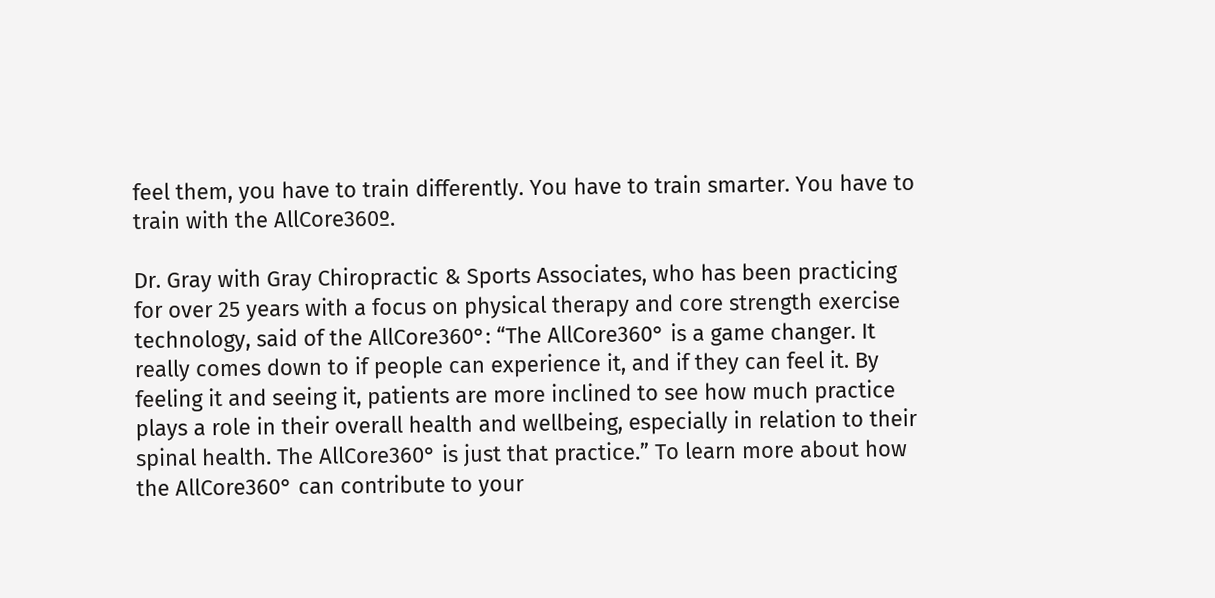feel them, you have to train differently. You have to train smarter. You have to train with the AllCore360º.

Dr. Gray with Gray Chiropractic & Sports Associates, who has been practicing for over 25 years with a focus on physical therapy and core strength exercise technology, said of the AllCore360°: “The AllCore360° is a game changer. It really comes down to if people can experience it, and if they can feel it. By feeling it and seeing it, patients are more inclined to see how much practice plays a role in their overall health and wellbeing, especially in relation to their spinal health. The AllCore360° is just that practice.” To learn more about how the AllCore360° can contribute to your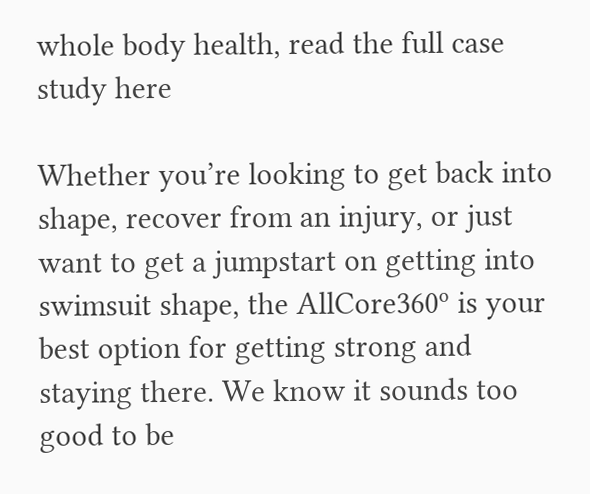whole body health, read the full case study here

Whether you’re looking to get back into shape, recover from an injury, or just want to get a jumpstart on getting into swimsuit shape, the AllCore360º is your best option for getting strong and staying there. We know it sounds too good to be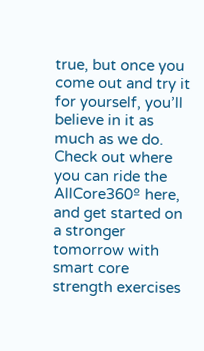true, but once you come out and try it for yourself, you’ll believe in it as much as we do. Check out where you can ride the AllCore360º here, and get started on a stronger tomorrow with smart core strength exercises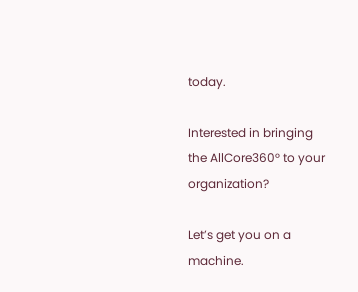today.

Interested in bringing the AllCore360° to your organization?

Let’s get you on a machine.